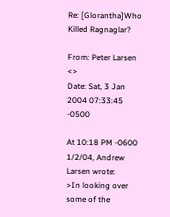Re: [Glorantha]Who Killed Ragnaglar?

From: Peter Larsen <>
Date: Sat, 3 Jan 2004 07:33:45 -0500

At 10:18 PM -0600 1/2/04, Andrew Larsen wrote:
>In looking over some of the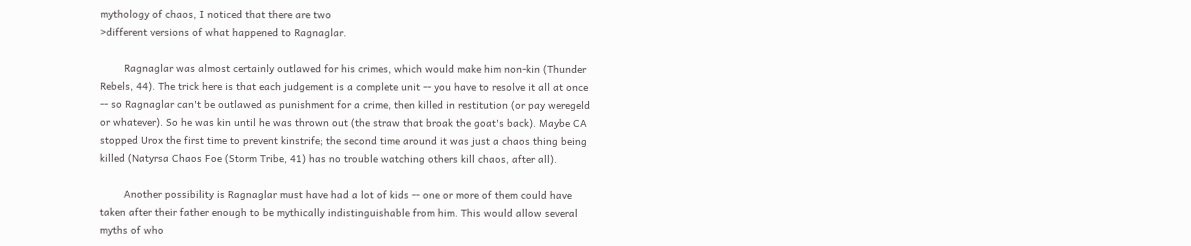mythology of chaos, I noticed that there are two
>different versions of what happened to Ragnaglar.

        Ragnaglar was almost certainly outlawed for his crimes, which would make him non-kin (Thunder Rebels, 44). The trick here is that each judgement is a complete unit -- you have to resolve it all at once -- so Ragnaglar can't be outlawed as punishment for a crime, then killed in restitution (or pay weregeld or whatever). So he was kin until he was thrown out (the straw that broak the goat's back). Maybe CA stopped Urox the first time to prevent kinstrife; the second time around it was just a chaos thing being killed (Natyrsa Chaos Foe (Storm Tribe, 41) has no trouble watching others kill chaos, after all).

        Another possibility is Ragnaglar must have had a lot of kids -- one or more of them could have taken after their father enough to be mythically indistinguishable from him. This would allow several myths of who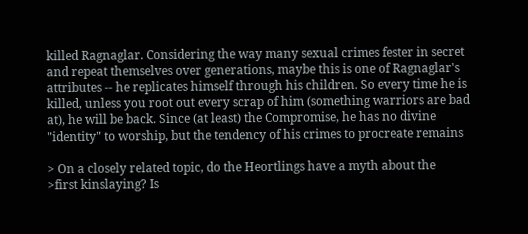killed Ragnaglar. Considering the way many sexual crimes fester in secret and repeat themselves over generations, maybe this is one of Ragnaglar's attributes -- he replicates himself through his children. So every time he is killed, unless you root out every scrap of him (something warriors are bad at), he will be back. Since (at least) the Compromise, he has no divine "identity" to worship, but the tendency of his crimes to procreate remains

> On a closely related topic, do the Heortlings have a myth about the
>first kinslaying? Is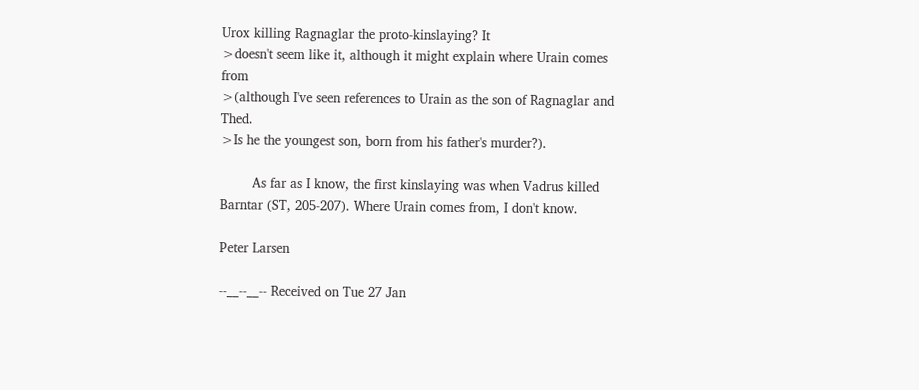Urox killing Ragnaglar the proto-kinslaying? It
>doesn't seem like it, although it might explain where Urain comes from
>(although I've seen references to Urain as the son of Ragnaglar and Thed.
>Is he the youngest son, born from his father's murder?).

        As far as I know, the first kinslaying was when Vadrus killed Barntar (ST, 205-207). Where Urain comes from, I don't know.

Peter Larsen

--__--__-- Received on Tue 27 Jan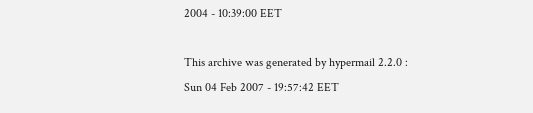2004 - 10:39:00 EET

This archive was generated by hypermail 2.2.0 : Sun 04 Feb 2007 - 19:57:42 EET